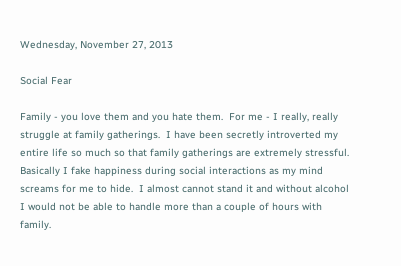Wednesday, November 27, 2013

Social Fear

Family - you love them and you hate them.  For me - I really, really struggle at family gatherings.  I have been secretly introverted my entire life so much so that family gatherings are extremely stressful.  Basically I fake happiness during social interactions as my mind screams for me to hide.  I almost cannot stand it and without alcohol I would not be able to handle more than a couple of hours with family.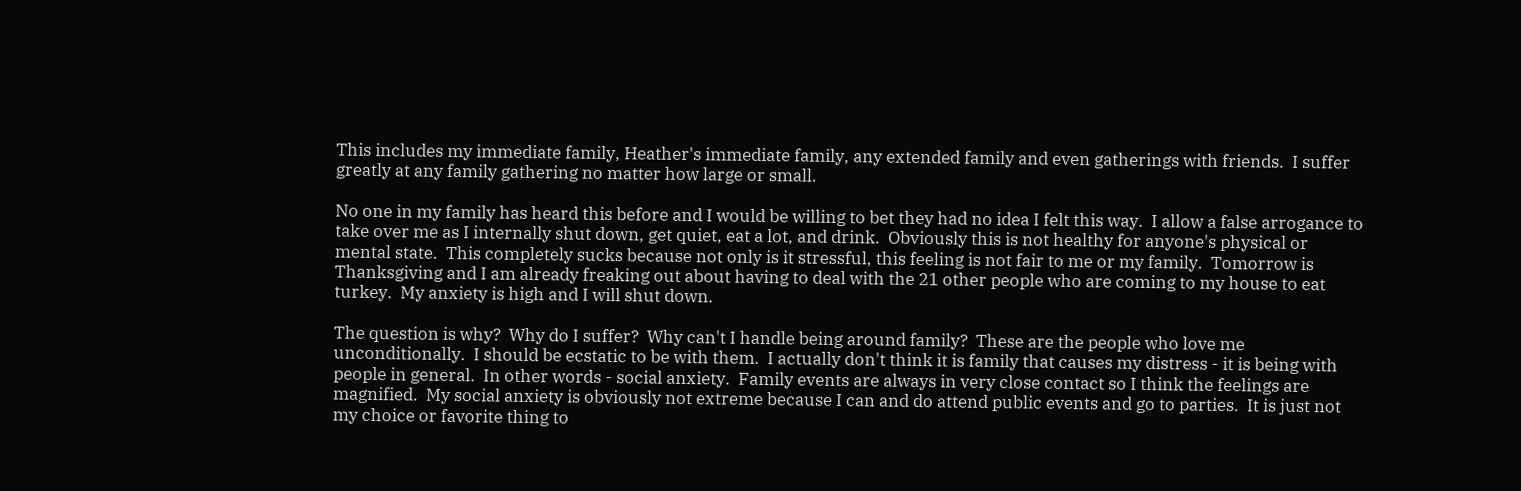This includes my immediate family, Heather's immediate family, any extended family and even gatherings with friends.  I suffer greatly at any family gathering no matter how large or small.

No one in my family has heard this before and I would be willing to bet they had no idea I felt this way.  I allow a false arrogance to take over me as I internally shut down, get quiet, eat a lot, and drink.  Obviously this is not healthy for anyone's physical or mental state.  This completely sucks because not only is it stressful, this feeling is not fair to me or my family.  Tomorrow is Thanksgiving and I am already freaking out about having to deal with the 21 other people who are coming to my house to eat turkey.  My anxiety is high and I will shut down.

The question is why?  Why do I suffer?  Why can't I handle being around family?  These are the people who love me unconditionally.  I should be ecstatic to be with them.  I actually don't think it is family that causes my distress - it is being with people in general.  In other words - social anxiety.  Family events are always in very close contact so I think the feelings are magnified.  My social anxiety is obviously not extreme because I can and do attend public events and go to parties.  It is just not my choice or favorite thing to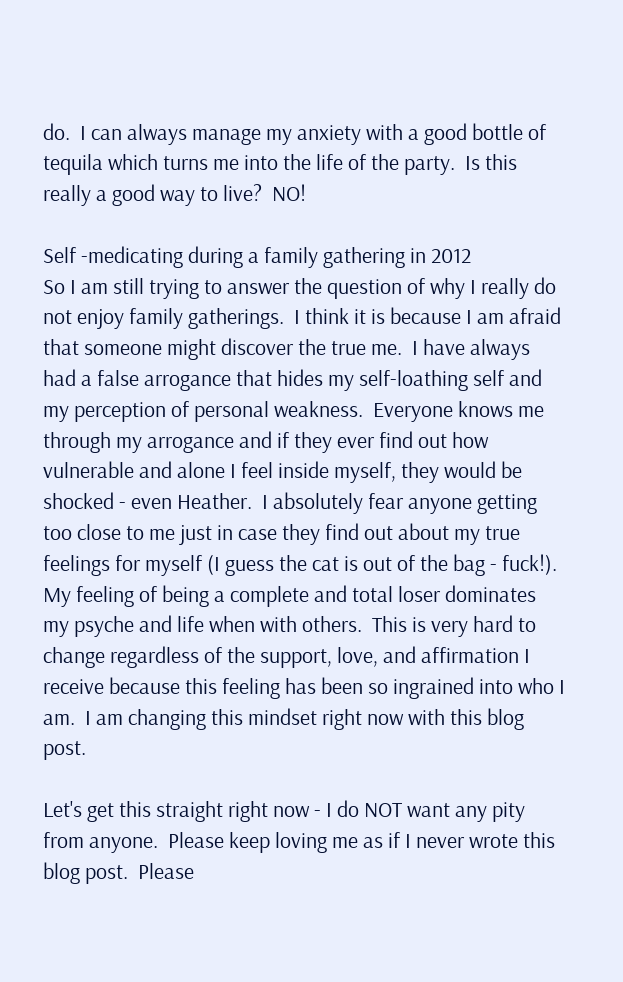do.  I can always manage my anxiety with a good bottle of tequila which turns me into the life of the party.  Is this really a good way to live?  NO!

Self -medicating during a family gathering in 2012
So I am still trying to answer the question of why I really do not enjoy family gatherings.  I think it is because I am afraid that someone might discover the true me.  I have always had a false arrogance that hides my self-loathing self and my perception of personal weakness.  Everyone knows me through my arrogance and if they ever find out how vulnerable and alone I feel inside myself, they would be shocked - even Heather.  I absolutely fear anyone getting too close to me just in case they find out about my true feelings for myself (I guess the cat is out of the bag - fuck!).  My feeling of being a complete and total loser dominates my psyche and life when with others.  This is very hard to change regardless of the support, love, and affirmation I receive because this feeling has been so ingrained into who I am.  I am changing this mindset right now with this blog post.

Let's get this straight right now - I do NOT want any pity from anyone.  Please keep loving me as if I never wrote this blog post.  Please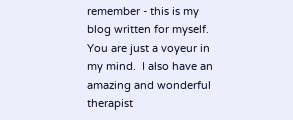remember - this is my blog written for myself.  You are just a voyeur in my mind.  I also have an amazing and wonderful therapist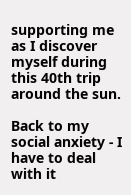supporting me as I discover myself during this 40th trip around the sun.

Back to my social anxiety - I have to deal with it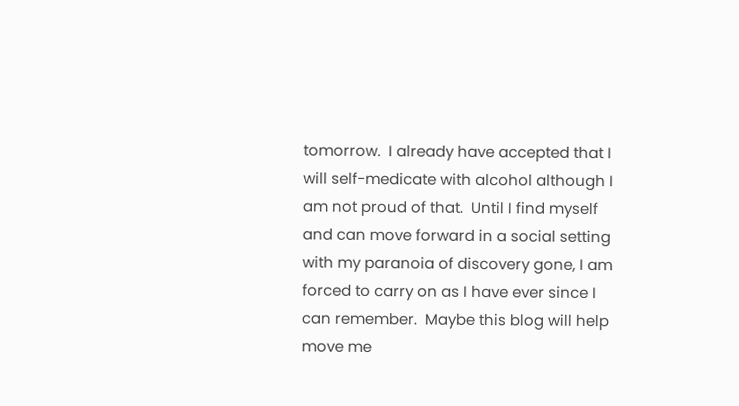tomorrow.  I already have accepted that I will self-medicate with alcohol although I am not proud of that.  Until I find myself and can move forward in a social setting with my paranoia of discovery gone, I am forced to carry on as I have ever since I can remember.  Maybe this blog will help move me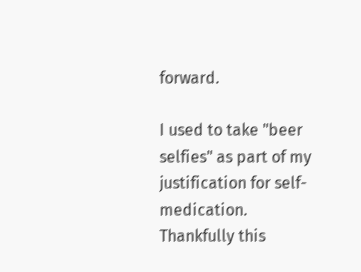forward.

I used to take "beer selfies" as part of my justification for self-medication.
Thankfully this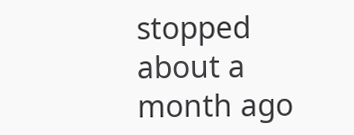stopped about a month ago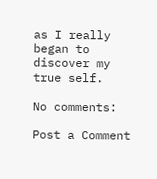as I really began to discover my true self.

No comments:

Post a Comment